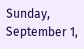Sunday, September 1,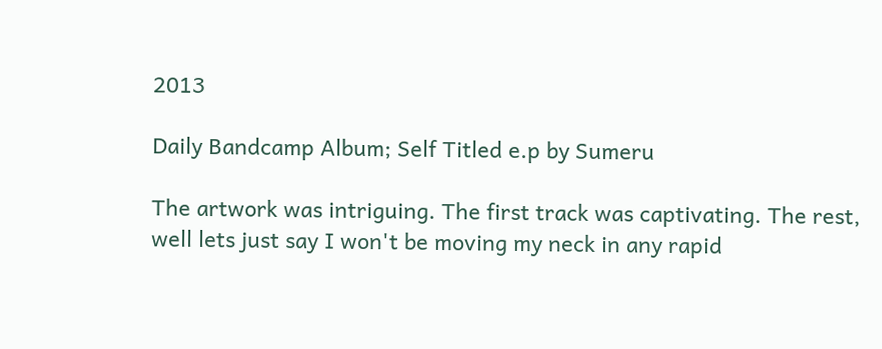2013

Daily Bandcamp Album; Self Titled e.p by Sumeru

The artwork was intriguing. The first track was captivating. The rest, well lets just say I won't be moving my neck in any rapid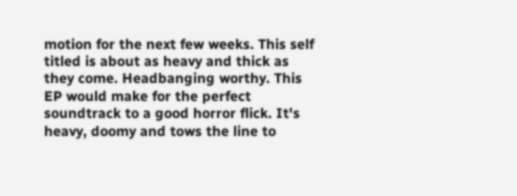motion for the next few weeks. This self titled is about as heavy and thick as they come. Headbanging worthy. This EP would make for the perfect soundtrack to a good horror flick. It's heavy, doomy and tows the line to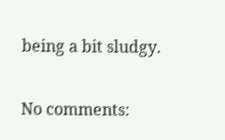being a bit sludgy.

No comments: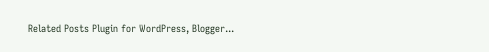Related Posts Plugin for WordPress, Blogger...